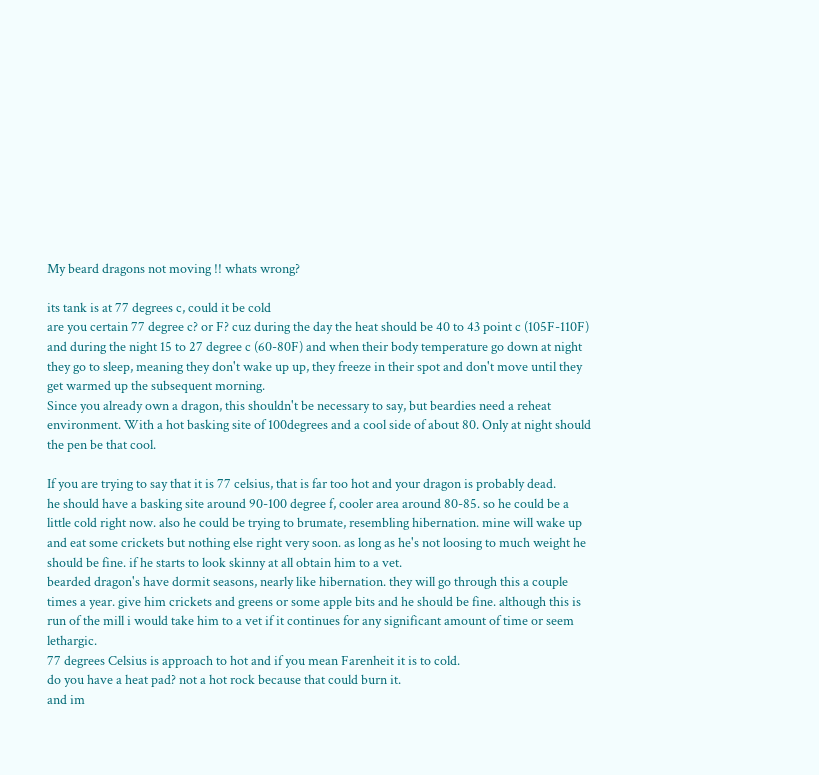My beard dragons not moving !! whats wrong?

its tank is at 77 degrees c, could it be cold
are you certain 77 degree c? or F? cuz during the day the heat should be 40 to 43 point c (105F-110F) and during the night 15 to 27 degree c (60-80F) and when their body temperature go down at night they go to sleep, meaning they don't wake up up, they freeze in their spot and don't move until they get warmed up the subsequent morning.
Since you already own a dragon, this shouldn't be necessary to say, but beardies need a reheat environment. With a hot basking site of 100degrees and a cool side of about 80. Only at night should the pen be that cool.

If you are trying to say that it is 77 celsius, that is far too hot and your dragon is probably dead.
he should have a basking site around 90-100 degree f, cooler area around 80-85. so he could be a little cold right now. also he could be trying to brumate, resembling hibernation. mine will wake up and eat some crickets but nothing else right very soon. as long as he's not loosing to much weight he should be fine. if he starts to look skinny at all obtain him to a vet.
bearded dragon's have dormit seasons, nearly like hibernation. they will go through this a couple times a year. give him crickets and greens or some apple bits and he should be fine. although this is run of the mill i would take him to a vet if it continues for any significant amount of time or seem lethargic.
77 degrees Celsius is approach to hot and if you mean Farenheit it is to cold.
do you have a heat pad? not a hot rock because that could burn it.
and im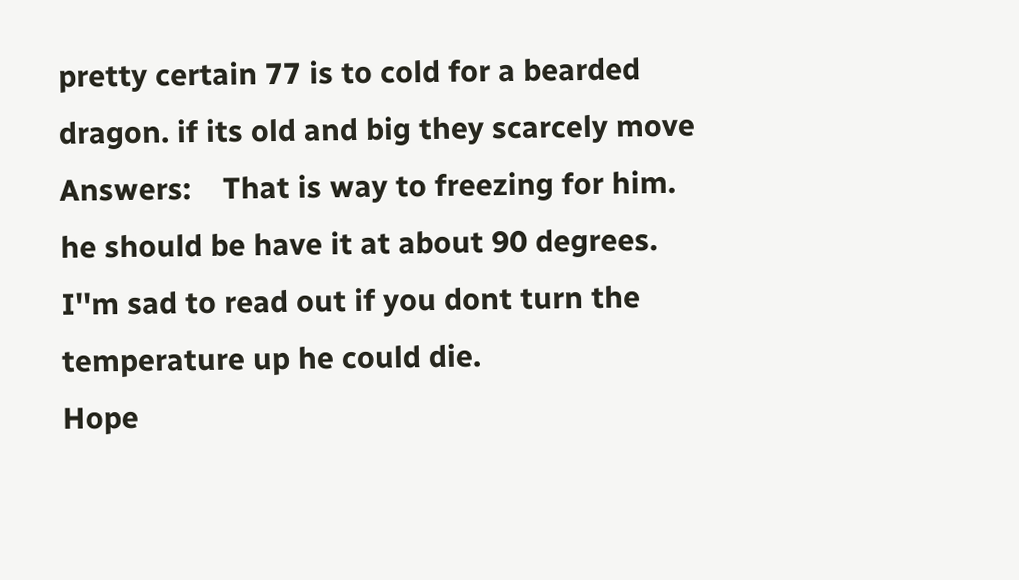pretty certain 77 is to cold for a bearded dragon. if its old and big they scarcely move
Answers:    That is way to freezing for him. he should be have it at about 90 degrees. I''m sad to read out if you dont turn the temperature up he could die.
Hope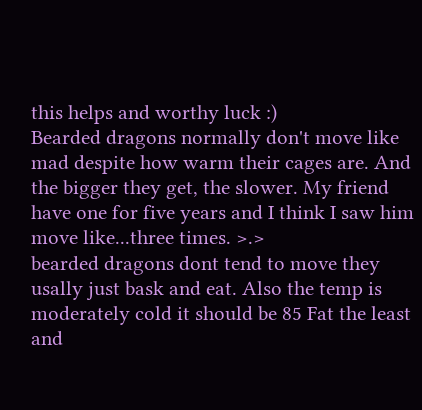this helps and worthy luck :)
Bearded dragons normally don't move like mad despite how warm their cages are. And the bigger they get, the slower. My friend have one for five years and I think I saw him move like...three times. >.>
bearded dragons dont tend to move they usally just bask and eat. Also the temp is moderately cold it should be 85 Fat the least and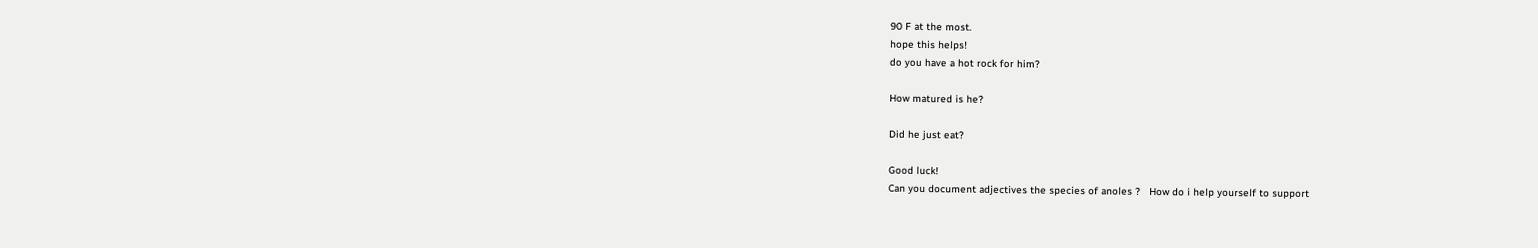90 F at the most.
hope this helps!
do you have a hot rock for him?

How matured is he?

Did he just eat?

Good luck!
Can you document adjectives the species of anoles ?   How do i help yourself to support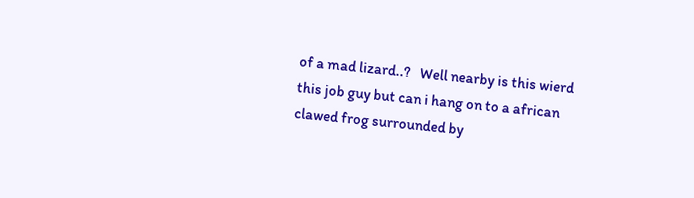of a mad lizard..?   Well nearby is this wierd this job guy but can i hang on to a african clawed frog surrounded by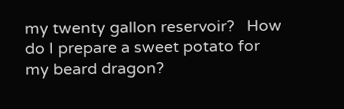my twenty gallon reservoir?   How do I prepare a sweet potato for my beard dragon?